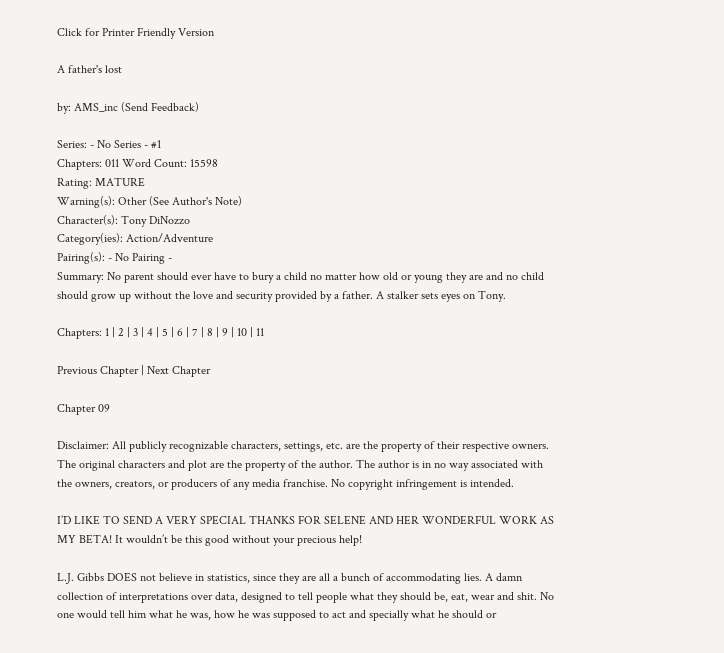Click for Printer Friendly Version

A father's lost

by: AMS_inc (Send Feedback)

Series: - No Series - #1
Chapters: 011 Word Count: 15598
Rating: MATURE
Warning(s): Other (See Author's Note)
Character(s): Tony DiNozzo
Category(ies): Action/Adventure
Pairing(s): - No Pairing -
Summary: No parent should ever have to bury a child no matter how old or young they are and no child should grow up without the love and security provided by a father. A stalker sets eyes on Tony.

Chapters: 1 | 2 | 3 | 4 | 5 | 6 | 7 | 8 | 9 | 10 | 11

Previous Chapter | Next Chapter

Chapter 09

Disclaimer: All publicly recognizable characters, settings, etc. are the property of their respective owners. The original characters and plot are the property of the author. The author is in no way associated with the owners, creators, or producers of any media franchise. No copyright infringement is intended.

I’D LIKE TO SEND A VERY SPECIAL THANKS FOR SELENE AND HER WONDERFUL WORK AS MY BETA! It wouldn’t be this good without your precious help!

L.J. Gibbs DOES not believe in statistics, since they are all a bunch of accommodating lies. A damn collection of interpretations over data, designed to tell people what they should be, eat, wear and shit. No one would tell him what he was, how he was supposed to act and specially what he should or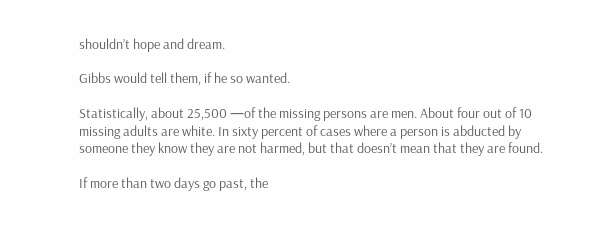shouldn’t hope and dream.

Gibbs would tell them, if he so wanted.

Statistically, about 25,500 —of the missing persons are men. About four out of 10 missing adults are white. In sixty percent of cases where a person is abducted by someone they know they are not harmed, but that doesn’t mean that they are found.

If more than two days go past, the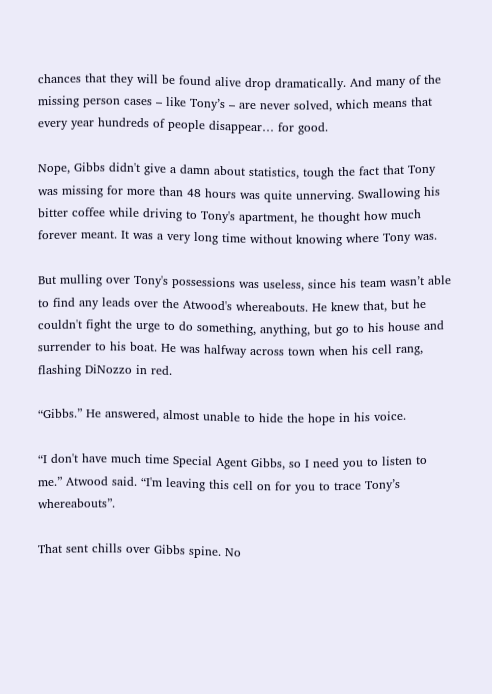chances that they will be found alive drop dramatically. And many of the missing person cases – like Tony’s – are never solved, which means that every year hundreds of people disappear… for good.

Nope, Gibbs didn't give a damn about statistics, tough the fact that Tony was missing for more than 48 hours was quite unnerving. Swallowing his bitter coffee while driving to Tony's apartment, he thought how much forever meant. It was a very long time without knowing where Tony was.

But mulling over Tony's possessions was useless, since his team wasn’t able to find any leads over the Atwood's whereabouts. He knew that, but he couldn't fight the urge to do something, anything, but go to his house and surrender to his boat. He was halfway across town when his cell rang, flashing DiNozzo in red.

“Gibbs.” He answered, almost unable to hide the hope in his voice.

“I don't have much time Special Agent Gibbs, so I need you to listen to me.” Atwood said. “I'm leaving this cell on for you to trace Tony’s whereabouts”.

That sent chills over Gibbs spine. No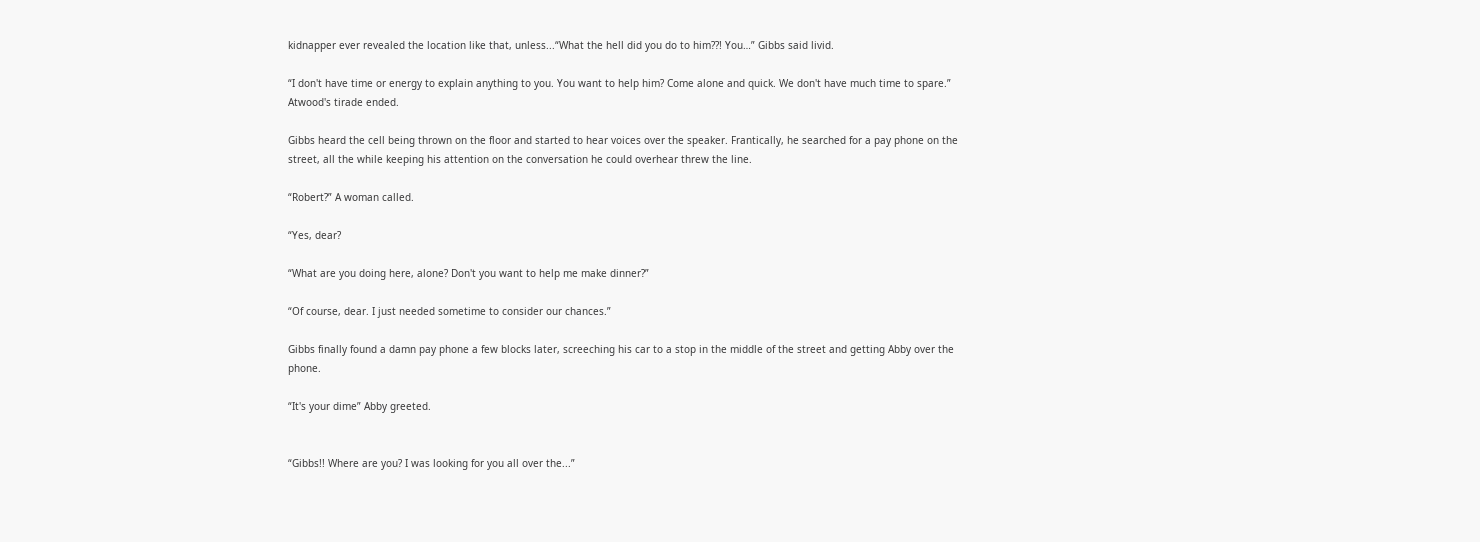kidnapper ever revealed the location like that, unless...“What the hell did you do to him??! You…” Gibbs said livid.

“I don't have time or energy to explain anything to you. You want to help him? Come alone and quick. We don't have much time to spare.” Atwood's tirade ended.

Gibbs heard the cell being thrown on the floor and started to hear voices over the speaker. Frantically, he searched for a pay phone on the street, all the while keeping his attention on the conversation he could overhear threw the line.

“Robert?” A woman called.

“Yes, dear?

“What are you doing here, alone? Don't you want to help me make dinner?”

“Of course, dear. I just needed sometime to consider our chances.”

Gibbs finally found a damn pay phone a few blocks later, screeching his car to a stop in the middle of the street and getting Abby over the phone.

“It's your dime” Abby greeted.


“Gibbs!! Where are you? I was looking for you all over the...”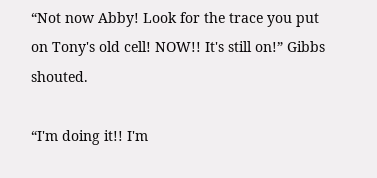“Not now Abby! Look for the trace you put on Tony's old cell! NOW!! It's still on!” Gibbs shouted.

“I'm doing it!! I'm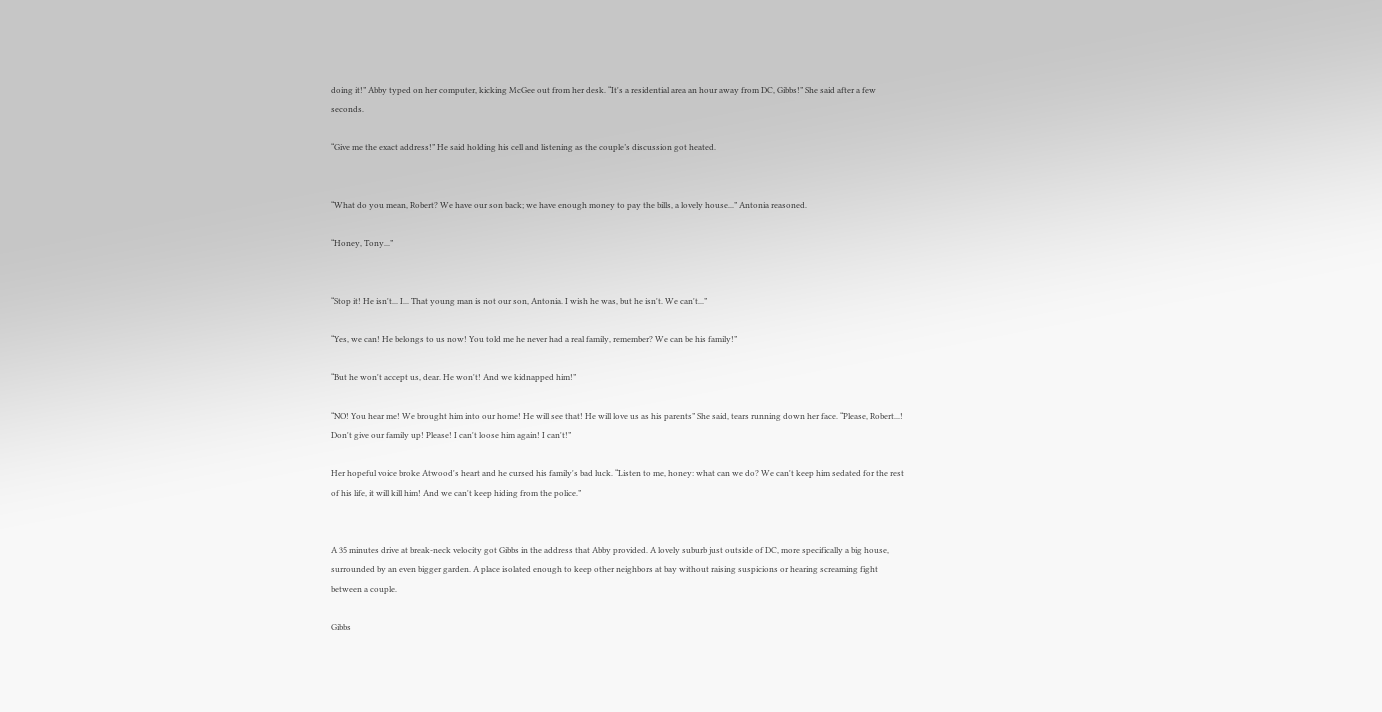doing it!” Abby typed on her computer, kicking McGee out from her desk. “It's a residential area an hour away from DC, Gibbs!” She said after a few seconds.

“Give me the exact address!” He said holding his cell and listening as the couple’s discussion got heated.


“What do you mean, Robert? We have our son back; we have enough money to pay the bills, a lovely house...” Antonia reasoned.

“Honey, Tony...”


“Stop it! He isn't... I... That young man is not our son, Antonia. I wish he was, but he isn't. We can't...”

“Yes, we can! He belongs to us now! You told me he never had a real family, remember? We can be his family!”

“But he won't accept us, dear. He won't! And we kidnapped him!”

“NO! You hear me! We brought him into our home! He will see that! He will love us as his parents” She said, tears running down her face. “Please, Robert...! Don't give our family up! Please! I can't loose him again! I can't!”

Her hopeful voice broke Atwood's heart and he cursed his family's bad luck. “Listen to me, honey: what can we do? We can't keep him sedated for the rest of his life, it will kill him! And we can't keep hiding from the police.”


A 35 minutes drive at break-neck velocity got Gibbs in the address that Abby provided. A lovely suburb just outside of DC, more specifically a big house, surrounded by an even bigger garden. A place isolated enough to keep other neighbors at bay without raising suspicions or hearing screaming fight between a couple.

Gibbs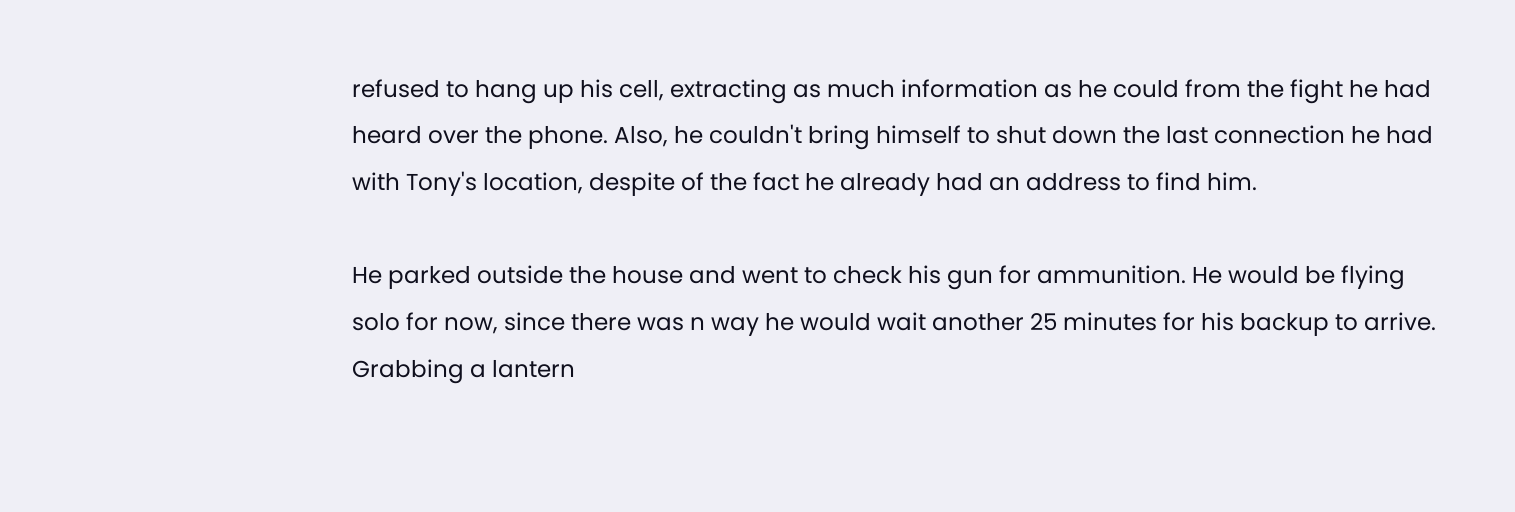refused to hang up his cell, extracting as much information as he could from the fight he had heard over the phone. Also, he couldn't bring himself to shut down the last connection he had with Tony's location, despite of the fact he already had an address to find him.

He parked outside the house and went to check his gun for ammunition. He would be flying solo for now, since there was n way he would wait another 25 minutes for his backup to arrive. Grabbing a lantern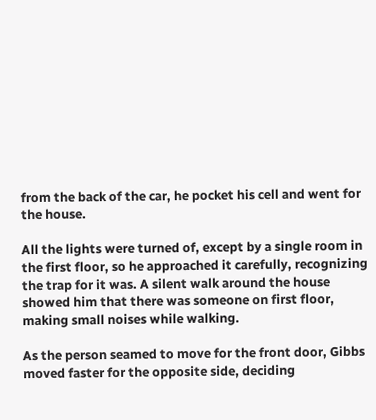from the back of the car, he pocket his cell and went for the house.

All the lights were turned of, except by a single room in the first floor, so he approached it carefully, recognizing the trap for it was. A silent walk around the house showed him that there was someone on first floor, making small noises while walking.

As the person seamed to move for the front door, Gibbs moved faster for the opposite side, deciding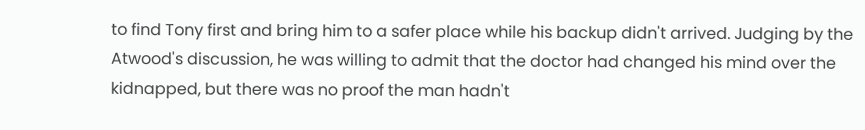to find Tony first and bring him to a safer place while his backup didn't arrived. Judging by the Atwood's discussion, he was willing to admit that the doctor had changed his mind over the kidnapped, but there was no proof the man hadn't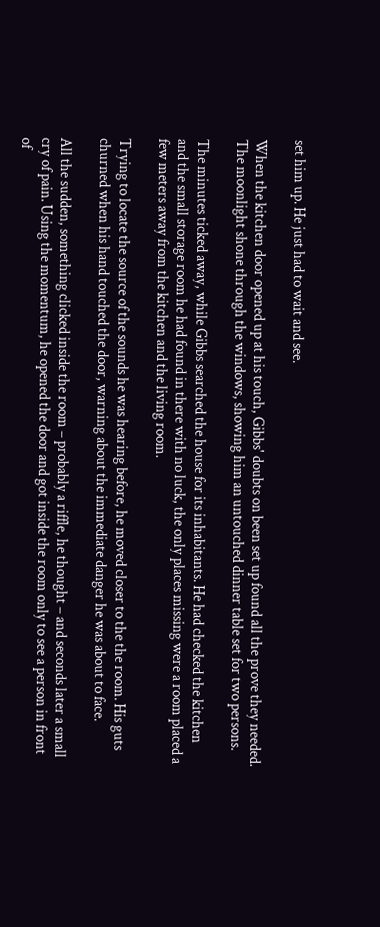set him up. He just had to wait and see.

When the kitchen door opened up at his touch, Gibbs' doubts on been set up found all the prove they needed. The moonlight shone through the windows, showing him an untouched dinner table set for two persons.

The minutes ticked away, while Gibbs searched the house for its inhabitants. He had checked the kitchen and the small storage room he had found in there with no luck, the only places missing were a room placed a few meters away from the kitchen and the living room.

Trying to locate the source of the sounds he was hearing before, he moved closer to the the room. His guts churned when his hand touched the door, warning about the immediate danger he was about to face.

All the sudden, something clicked inside the room – probably a riffle, he thought – and seconds later a small cry of pain. Using the momentum, he opened the door and got inside the room only to see a person in front of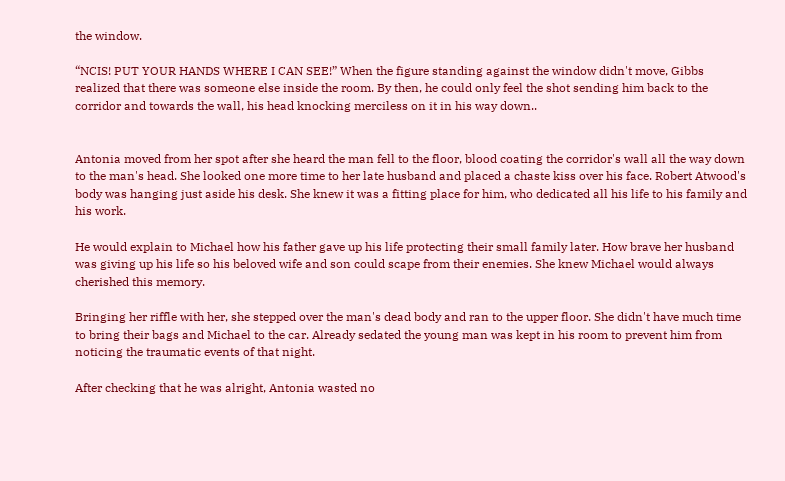the window.

“NCIS! PUT YOUR HANDS WHERE I CAN SEE!” When the figure standing against the window didn't move, Gibbs realized that there was someone else inside the room. By then, he could only feel the shot sending him back to the corridor and towards the wall, his head knocking merciless on it in his way down..


Antonia moved from her spot after she heard the man fell to the floor, blood coating the corridor's wall all the way down to the man's head. She looked one more time to her late husband and placed a chaste kiss over his face. Robert Atwood's body was hanging just aside his desk. She knew it was a fitting place for him, who dedicated all his life to his family and his work.

He would explain to Michael how his father gave up his life protecting their small family later. How brave her husband was giving up his life so his beloved wife and son could scape from their enemies. She knew Michael would always cherished this memory.

Bringing her riffle with her, she stepped over the man's dead body and ran to the upper floor. She didn't have much time to bring their bags and Michael to the car. Already sedated the young man was kept in his room to prevent him from noticing the traumatic events of that night.

After checking that he was alright, Antonia wasted no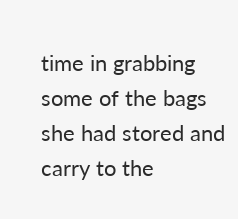time in grabbing some of the bags she had stored and carry to the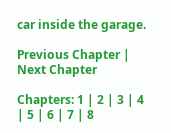car inside the garage.

Previous Chapter | Next Chapter

Chapters: 1 | 2 | 3 | 4 | 5 | 6 | 7 | 8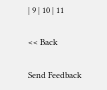| 9 | 10 | 11

<< Back

Send Feedback